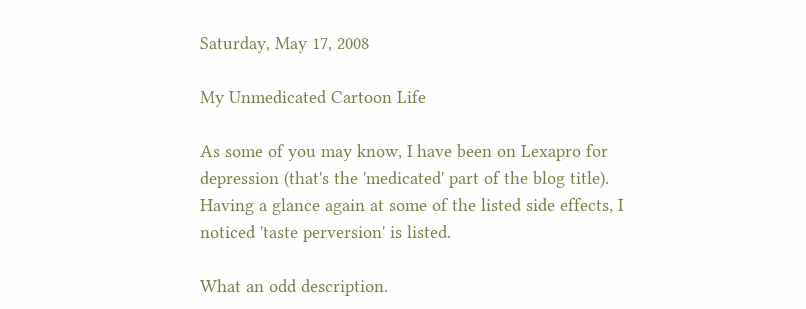Saturday, May 17, 2008

My Unmedicated Cartoon Life

As some of you may know, I have been on Lexapro for depression (that's the 'medicated' part of the blog title). Having a glance again at some of the listed side effects, I noticed 'taste perversion' is listed.

What an odd description.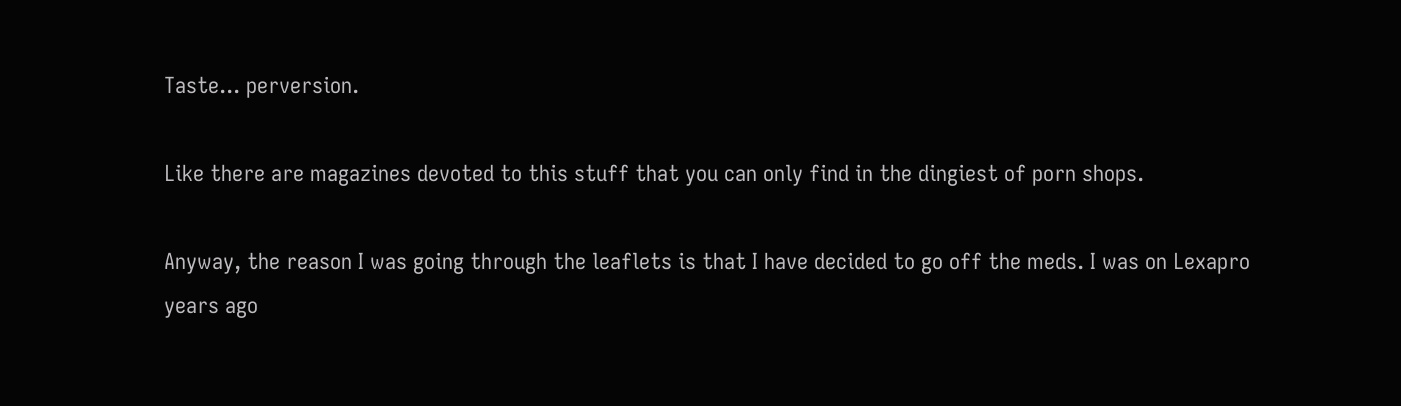Taste... perversion.

Like there are magazines devoted to this stuff that you can only find in the dingiest of porn shops.

Anyway, the reason I was going through the leaflets is that I have decided to go off the meds. I was on Lexapro years ago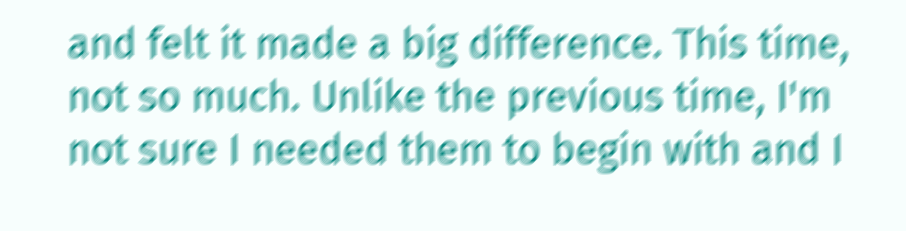and felt it made a big difference. This time, not so much. Unlike the previous time, I'm not sure I needed them to begin with and I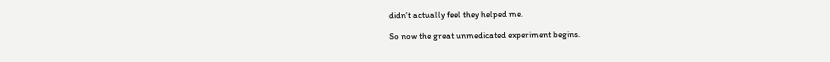didn't actually feel they helped me.

So now the great unmedicated experiment begins.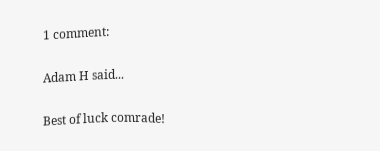1 comment:

Adam H said...

Best of luck comrade!